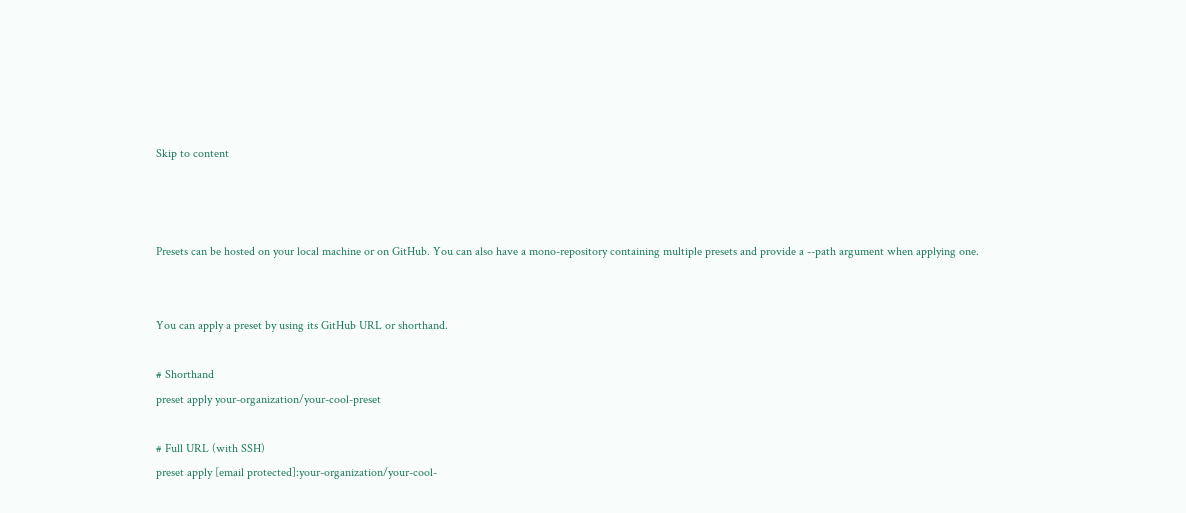Skip to content



Presets can be hosted on your local machine or on GitHub. You can also have a mono-repository containing multiple presets and provide a --path argument when applying one.


You can apply a preset by using its GitHub URL or shorthand.

# Shorthand
preset apply your-organization/your-cool-preset

# Full URL (with SSH)
preset apply [email protected]:your-organization/your-cool-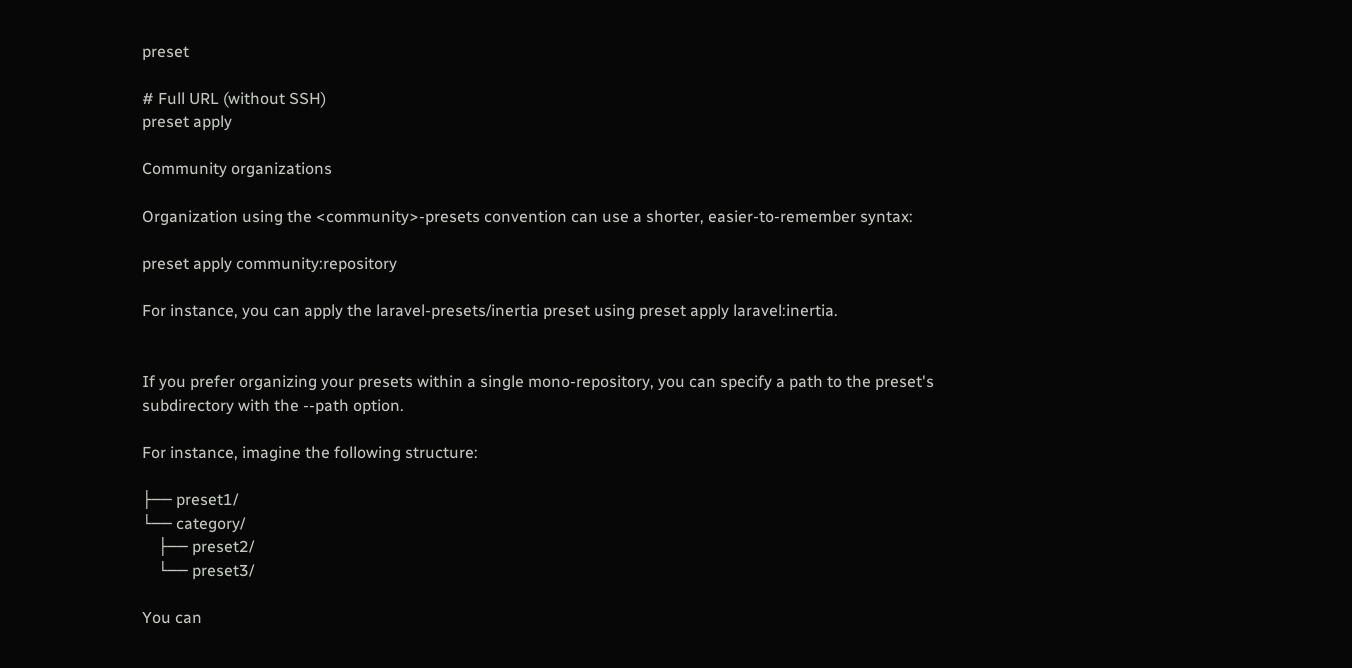preset

# Full URL (without SSH)
preset apply

Community organizations

Organization using the <community>-presets convention can use a shorter, easier-to-remember syntax:

preset apply community:repository

For instance, you can apply the laravel-presets/inertia preset using preset apply laravel:inertia.


If you prefer organizing your presets within a single mono-repository, you can specify a path to the preset's subdirectory with the --path option.

For instance, imagine the following structure:

├── preset1/
└── category/
    ├── preset2/
    └── preset3/

You can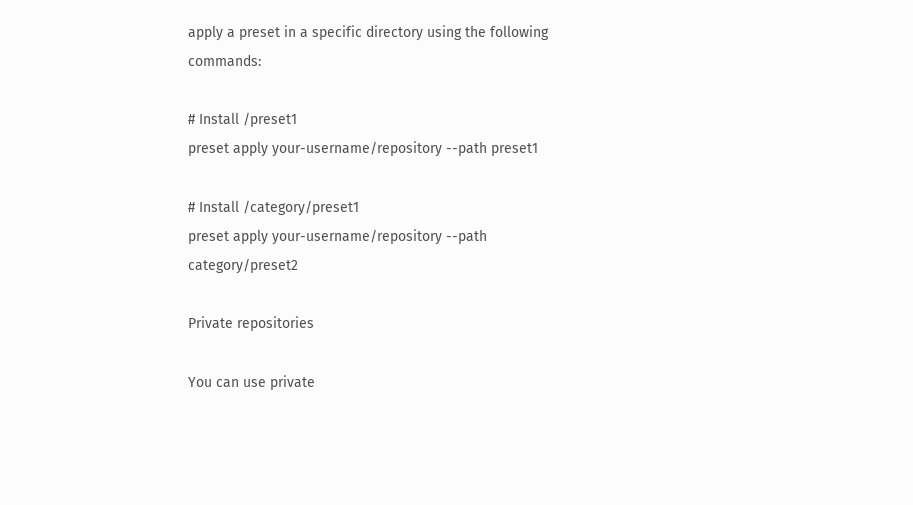apply a preset in a specific directory using the following commands:

# Install /preset1
preset apply your-username/repository --path preset1

# Install /category/preset1
preset apply your-username/repository --path category/preset2

Private repositories

You can use private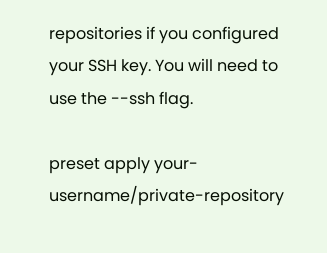repositories if you configured your SSH key. You will need to use the --ssh flag.

preset apply your-username/private-repository